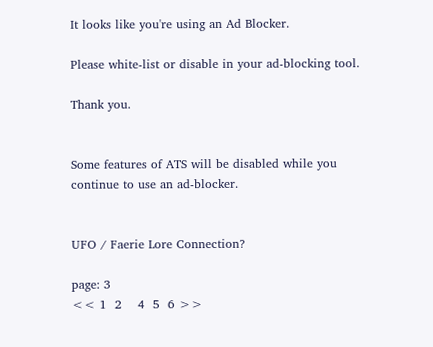It looks like you're using an Ad Blocker.

Please white-list or disable in your ad-blocking tool.

Thank you.


Some features of ATS will be disabled while you continue to use an ad-blocker.


UFO / Faerie Lore Connection?

page: 3
<< 1  2    4  5  6 >>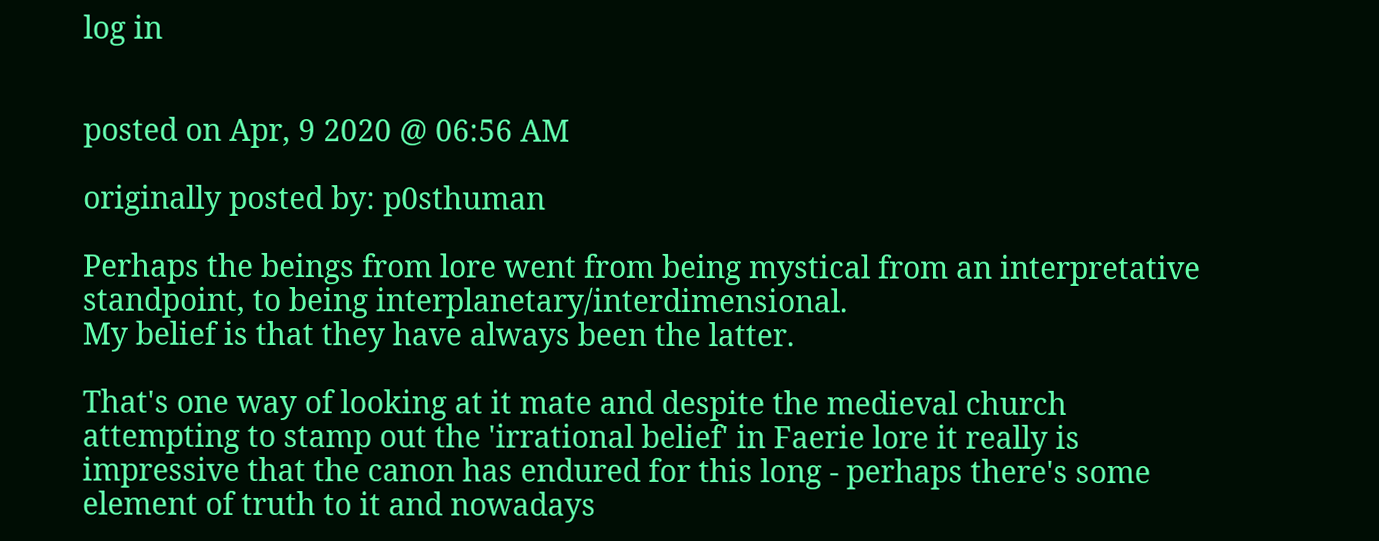log in


posted on Apr, 9 2020 @ 06:56 AM

originally posted by: p0sthuman

Perhaps the beings from lore went from being mystical from an interpretative standpoint, to being interplanetary/interdimensional.
My belief is that they have always been the latter.

That's one way of looking at it mate and despite the medieval church attempting to stamp out the 'irrational belief' in Faerie lore it really is impressive that the canon has endured for this long - perhaps there's some element of truth to it and nowadays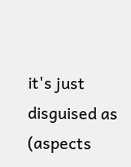it's just disguised as (aspects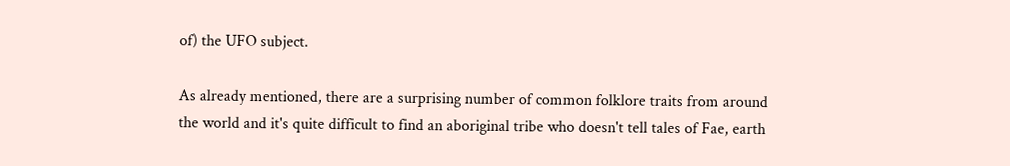of) the UFO subject.

As already mentioned, there are a surprising number of common folklore traits from around the world and it's quite difficult to find an aboriginal tribe who doesn't tell tales of Fae, earth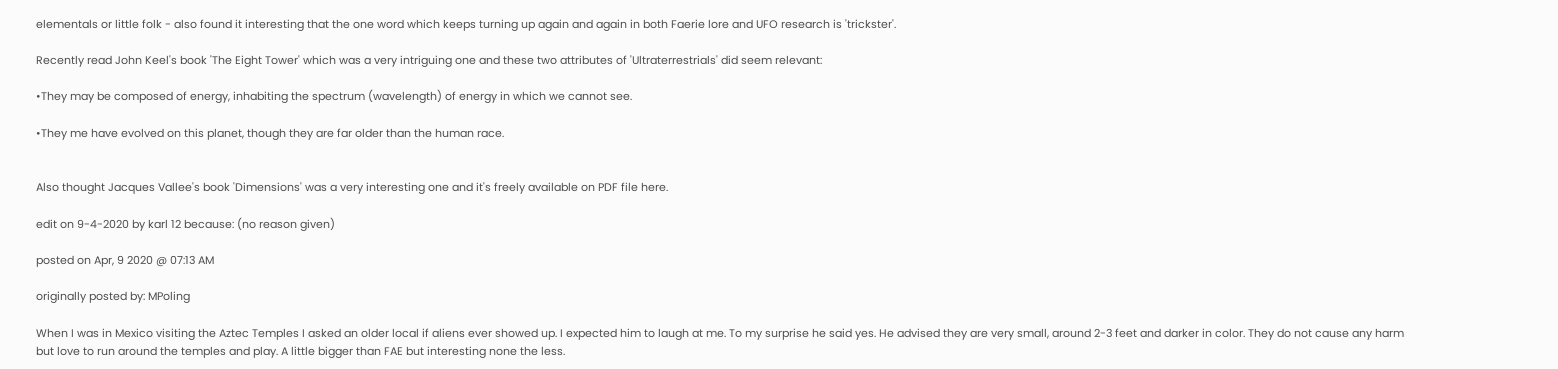elementals or little folk - also found it interesting that the one word which keeps turning up again and again in both Faerie lore and UFO research is 'trickster'.

Recently read John Keel's book 'The Eight Tower' which was a very intriguing one and these two attributes of 'Ultraterrestrials' did seem relevant:

•They may be composed of energy, inhabiting the spectrum (wavelength) of energy in which we cannot see.

•They me have evolved on this planet, though they are far older than the human race.


Also thought Jacques Vallee's book 'Dimensions' was a very interesting one and it's freely available on PDF file here.

edit on 9-4-2020 by karl 12 because: (no reason given)

posted on Apr, 9 2020 @ 07:13 AM

originally posted by: MPoling

When I was in Mexico visiting the Aztec Temples I asked an older local if aliens ever showed up. I expected him to laugh at me. To my surprise he said yes. He advised they are very small, around 2-3 feet and darker in color. They do not cause any harm but love to run around the temples and play. A little bigger than FAE but interesting none the less.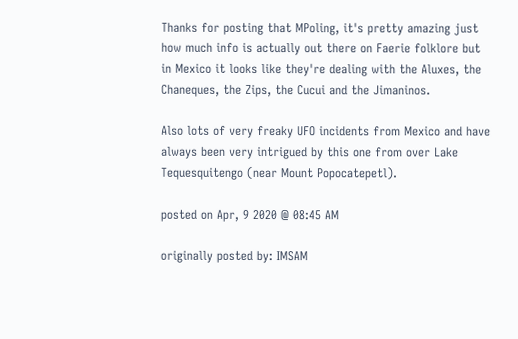Thanks for posting that MPoling, it's pretty amazing just how much info is actually out there on Faerie folklore but in Mexico it looks like they're dealing with the Aluxes, the Chaneques, the Zips, the Cucui and the Jimaninos.

Also lots of very freaky UFO incidents from Mexico and have always been very intrigued by this one from over Lake Tequesquitengo (near Mount Popocatepetl).

posted on Apr, 9 2020 @ 08:45 AM

originally posted by: IMSAM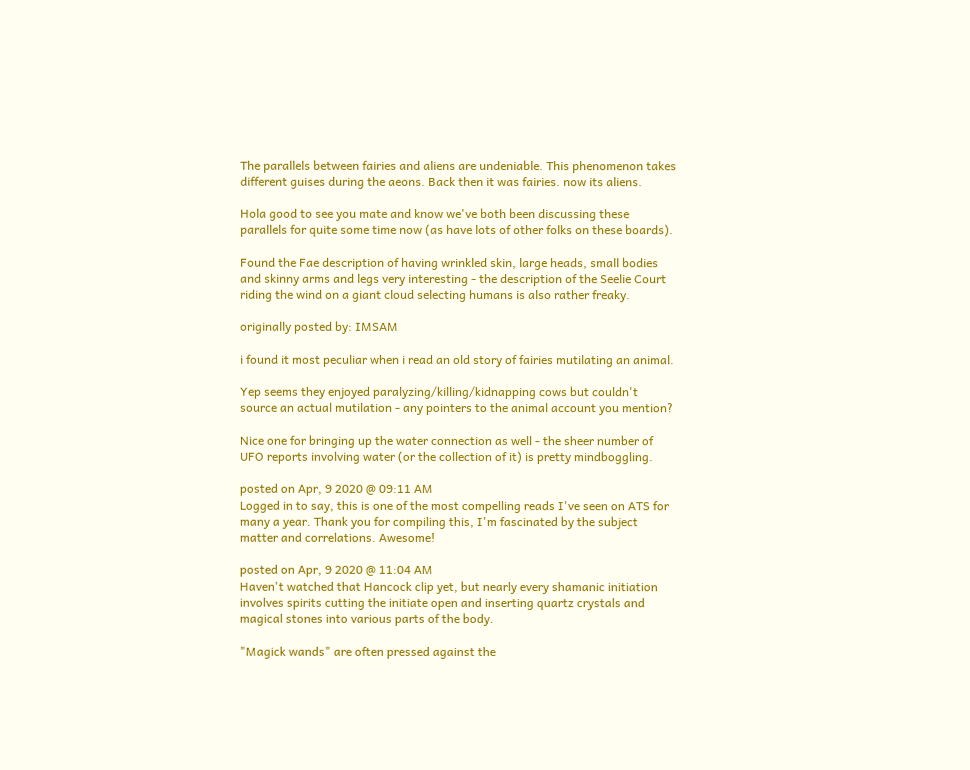The parallels between fairies and aliens are undeniable. This phenomenon takes different guises during the aeons. Back then it was fairies. now its aliens.

Hola good to see you mate and know we've both been discussing these parallels for quite some time now (as have lots of other folks on these boards).

Found the Fae description of having wrinkled skin, large heads, small bodies and skinny arms and legs very interesting - the description of the Seelie Court riding the wind on a giant cloud selecting humans is also rather freaky.

originally posted by: IMSAM

i found it most peculiar when i read an old story of fairies mutilating an animal.

Yep seems they enjoyed paralyzing/killing/kidnapping cows but couldn't source an actual mutilation - any pointers to the animal account you mention?

Nice one for bringing up the water connection as well - the sheer number of UFO reports involving water (or the collection of it) is pretty mindboggling.

posted on Apr, 9 2020 @ 09:11 AM
Logged in to say, this is one of the most compelling reads I've seen on ATS for many a year. Thank you for compiling this, I'm fascinated by the subject matter and correlations. Awesome!

posted on Apr, 9 2020 @ 11:04 AM
Haven't watched that Hancock clip yet, but nearly every shamanic initiation involves spirits cutting the initiate open and inserting quartz crystals and magical stones into various parts of the body.

"Magick wands" are often pressed against the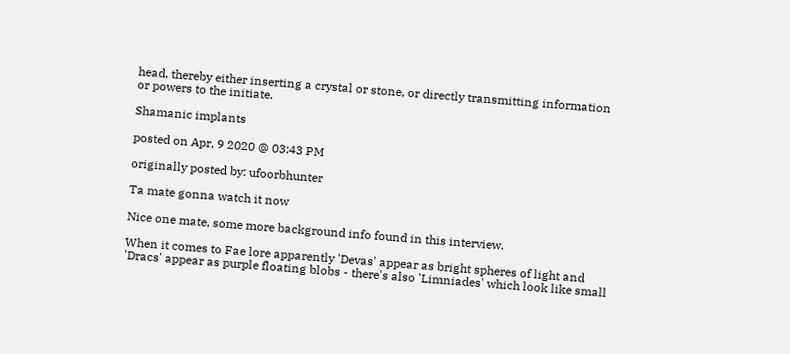head, thereby either inserting a crystal or stone, or directly transmitting information or powers to the initiate.

Shamanic implants

posted on Apr, 9 2020 @ 03:43 PM

originally posted by: ufoorbhunter

Ta mate gonna watch it now

Nice one mate, some more background info found in this interview.

When it comes to Fae lore apparently 'Devas' appear as bright spheres of light and 'Dracs' appear as purple floating blobs - there's also 'Limniades' which look like small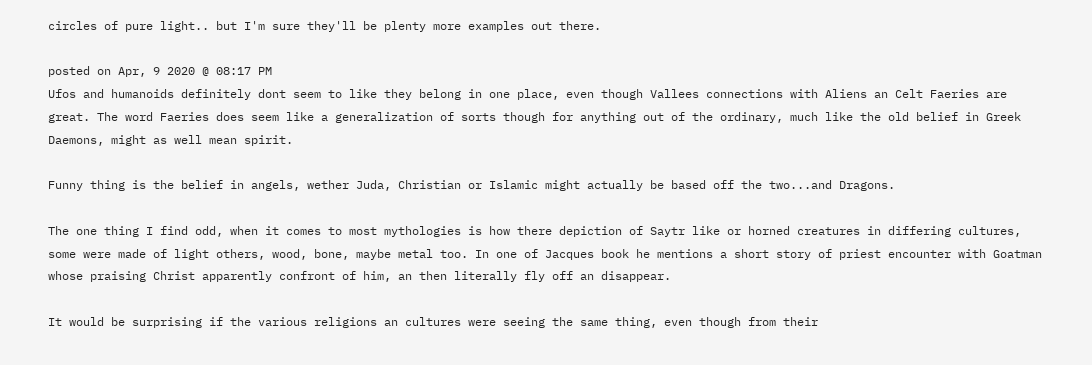circles of pure light.. but I'm sure they'll be plenty more examples out there.

posted on Apr, 9 2020 @ 08:17 PM
Ufos and humanoids definitely dont seem to like they belong in one place, even though Vallees connections with Aliens an Celt Faeries are great. The word Faeries does seem like a generalization of sorts though for anything out of the ordinary, much like the old belief in Greek Daemons, might as well mean spirit.

Funny thing is the belief in angels, wether Juda, Christian or Islamic might actually be based off the two...and Dragons.

The one thing I find odd, when it comes to most mythologies is how there depiction of Saytr like or horned creatures in differing cultures, some were made of light others, wood, bone, maybe metal too. In one of Jacques book he mentions a short story of priest encounter with Goatman whose praising Christ apparently confront of him, an then literally fly off an disappear.

It would be surprising if the various religions an cultures were seeing the same thing, even though from their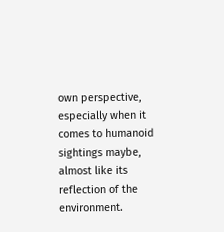own perspective, especially when it comes to humanoid sightings maybe, almost like its reflection of the environment.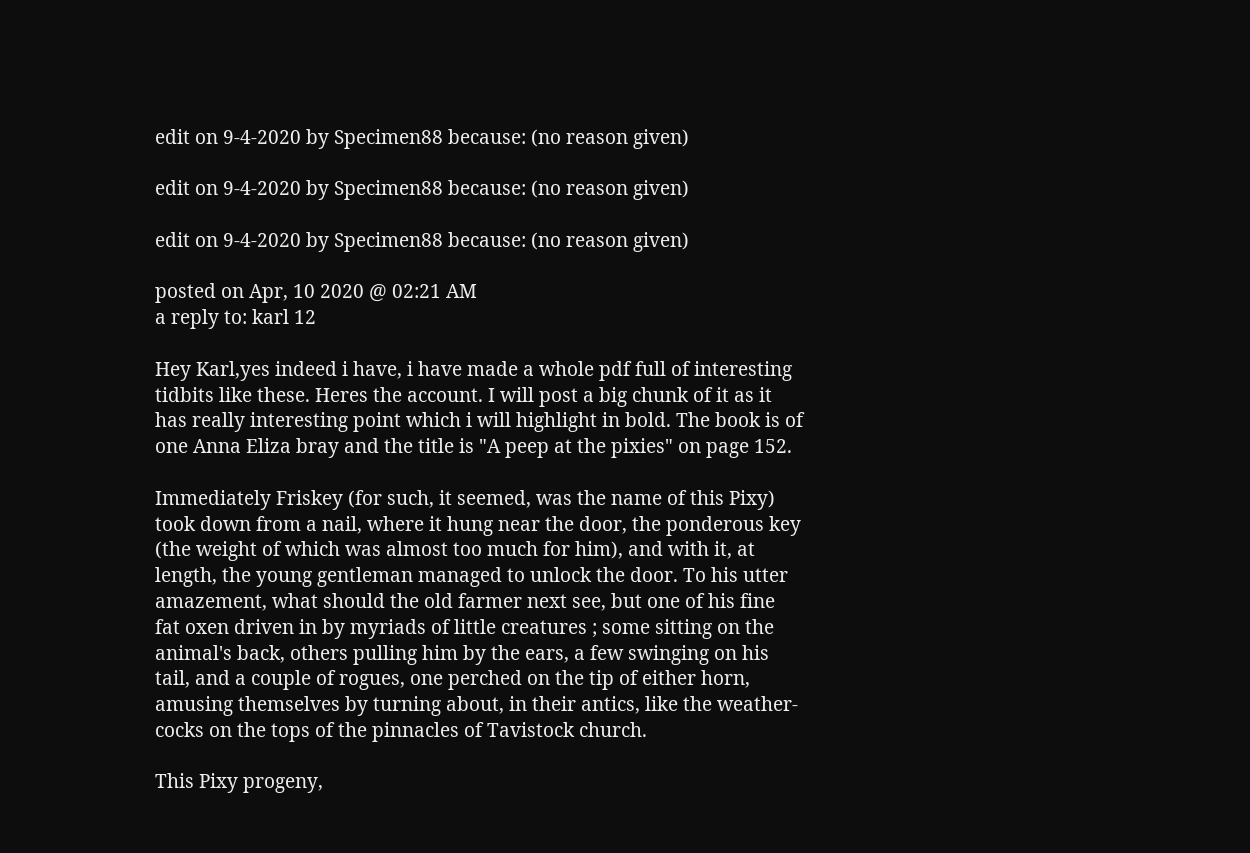edit on 9-4-2020 by Specimen88 because: (no reason given)

edit on 9-4-2020 by Specimen88 because: (no reason given)

edit on 9-4-2020 by Specimen88 because: (no reason given)

posted on Apr, 10 2020 @ 02:21 AM
a reply to: karl 12

Hey Karl,yes indeed i have, i have made a whole pdf full of interesting tidbits like these. Heres the account. I will post a big chunk of it as it has really interesting point which i will highlight in bold. The book is of one Anna Eliza bray and the title is "A peep at the pixies" on page 152.

Immediately Friskey (for such, it seemed, was the name of this Pixy) took down from a nail, where it hung near the door, the ponderous key (the weight of which was almost too much for him), and with it, at length, the young gentleman managed to unlock the door. To his utter amazement, what should the old farmer next see, but one of his fine fat oxen driven in by myriads of little creatures ; some sitting on the animal's back, others pulling him by the ears, a few swinging on his tail, and a couple of rogues, one perched on the tip of either horn, amusing themselves by turning about, in their antics, like the weather-cocks on the tops of the pinnacles of Tavistock church.

This Pixy progeny,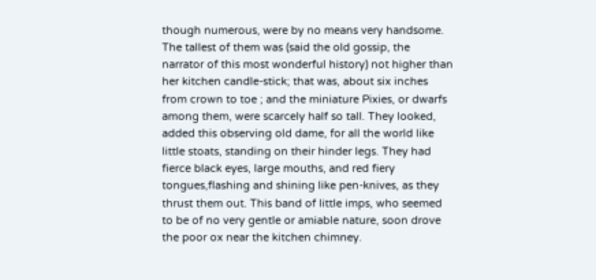though numerous, were by no means very handsome. The tallest of them was (said the old gossip, the narrator of this most wonderful history) not higher than her kitchen candle-stick; that was, about six inches from crown to toe ; and the miniature Pixies, or dwarfs among them, were scarcely half so tall. They looked, added this observing old dame, for all the world like little stoats, standing on their hinder legs. They had fierce black eyes, large mouths, and red fiery tongues,flashing and shining like pen-knives, as they thrust them out. This band of little imps, who seemed to be of no very gentle or amiable nature, soon drove the poor ox near the kitchen chimney.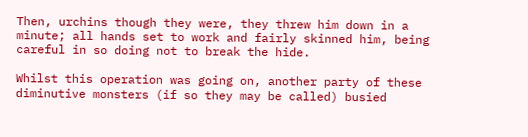Then, urchins though they were, they threw him down in a minute; all hands set to work and fairly skinned him, being careful in so doing not to break the hide.

Whilst this operation was going on, another party of these diminutive monsters (if so they may be called) busied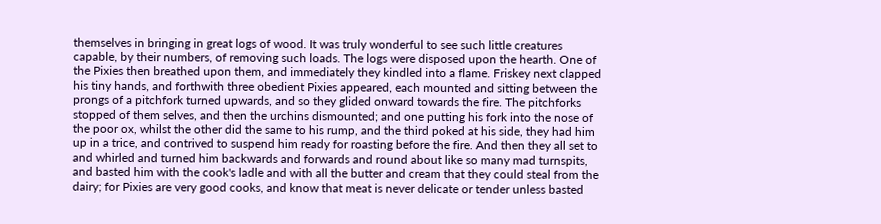themselves in bringing in great logs of wood. It was truly wonderful to see such little creatures capable, by their numbers, of removing such loads. The logs were disposed upon the hearth. One of the Pixies then breathed upon them, and immediately they kindled into a flame. Friskey next clapped his tiny hands, and forthwith three obedient Pixies appeared, each mounted and sitting between the prongs of a pitchfork turned upwards, and so they glided onward towards the fire. The pitchforks stopped of them selves, and then the urchins dismounted; and one putting his fork into the nose of the poor ox, whilst the other did the same to his rump, and the third poked at his side, they had him up in a trice, and contrived to suspend him ready for roasting before the fire. And then they all set to and whirled and turned him backwards and forwards and round about like so many mad turnspits, and basted him with the cook's ladle and with all the butter and cream that they could steal from the dairy; for Pixies are very good cooks, and know that meat is never delicate or tender unless basted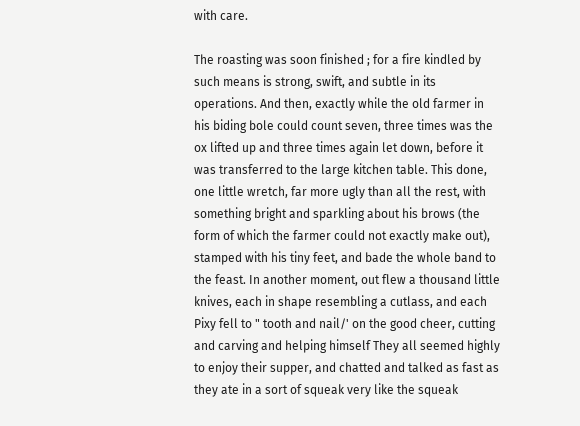with care.

The roasting was soon finished ; for a fire kindled by such means is strong, swift, and subtle in its operations. And then, exactly while the old farmer in his biding bole could count seven, three times was the ox lifted up and three times again let down, before it was transferred to the large kitchen table. This done, one little wretch, far more ugly than all the rest, with something bright and sparkling about his brows (the form of which the farmer could not exactly make out), stamped with his tiny feet, and bade the whole band to the feast. In another moment, out flew a thousand little knives, each in shape resembling a cutlass, and each Pixy fell to " tooth and nail/' on the good cheer, cutting and carving and helping himself They all seemed highly to enjoy their supper, and chatted and talked as fast as they ate in a sort of squeak very like the squeak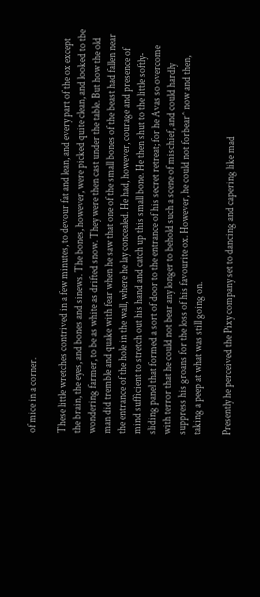of mice in a corner.

These little wretches contrived in a few minutes, to devour fat and lean, and every part of the ox except the brain, the eyes, and bones and sinews. The bones, however, were picked quite clean, and looked to tbe wondering farmer, to be as white as drifted snow. They were then cast under the table. But how the old man did tremble and quake with fear when he saw that one of the small bones of the beast had fallen near the entrance of the hole in the wall, where he lay concealed. He had, however, courage and presence of mind sufficient to stretch out his hand and catch up this small bone. He then shut to the little softly-sliding panel that formed a sort of door to the entrance of his secret retreat; for he Avas so overcome with terror that he could not bear any longer to behold such a scene of mischief, and could hardly suppress his groans for the loss of his favourite ox. However, he could not forbear^ now and then, taking a peep at what was still going on.

Presently he perceived the Pixy company set to dancing and capering like mad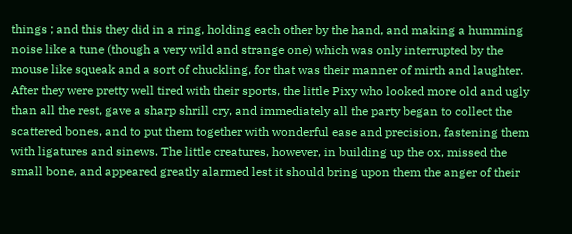things ; and this they did in a ring, holding each other by the hand, and making a humming noise like a tune (though a very wild and strange one) which was only interrupted by the mouse like squeak and a sort of chuckling, for that was their manner of mirth and laughter. After they were pretty well tired with their sports, the little Pixy who looked more old and ugly than all the rest, gave a sharp shrill cry, and immediately all the party began to collect the scattered bones, and to put them together with wonderful ease and precision, fastening them with ligatures and sinews. The little creatures, however, in building up the ox, missed the small bone, and appeared greatly alarmed lest it should bring upon them the anger of their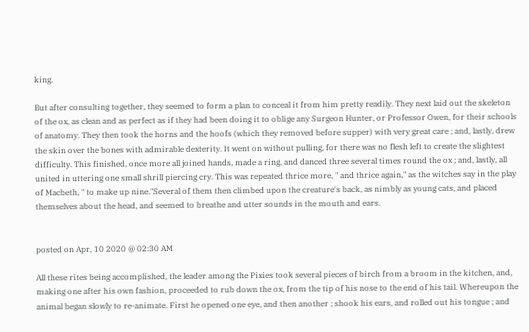king.

But after consulting together, they seemed to form a plan to conceal it from him pretty readily. They next laid out the skeleton of the ox, as clean and as perfect as if they had been doing it to oblige any Surgeon Hunter, or Professor Owen, for their schools of anatomy. They then took the horns and the hoofs (which they removed before supper) with very great care ; and, lastly, drew the skin over the bones with admirable dexterity. It went on without pulling, for there was no flesh left to create the slightest difficulty. This finished, once more all joined hands, made a ring, and danced three several times round the ox ; and, lastly, all united in uttering one small shrill piercing cry. This was repeated thrice more, " and thrice again," as the witches say in the play of Macbeth, " to make up nine."Several of them then climbed upon the creature's back, as nimbly as young cats, and placed themselves about the head, and seemed to breathe and utter sounds in the mouth and ears.


posted on Apr, 10 2020 @ 02:30 AM

All these rites being accomplished, the leader among the Pixies took several pieces of birch from a broom in the kitchen, and, making one after his own fashion, proceeded to rub down the ox, from the tip of his nose to the end of his tail. Whereupon the animal began slowly to re-animate. First he opened one eye, and then another ; shook his ears, and rolled out his tongue ; and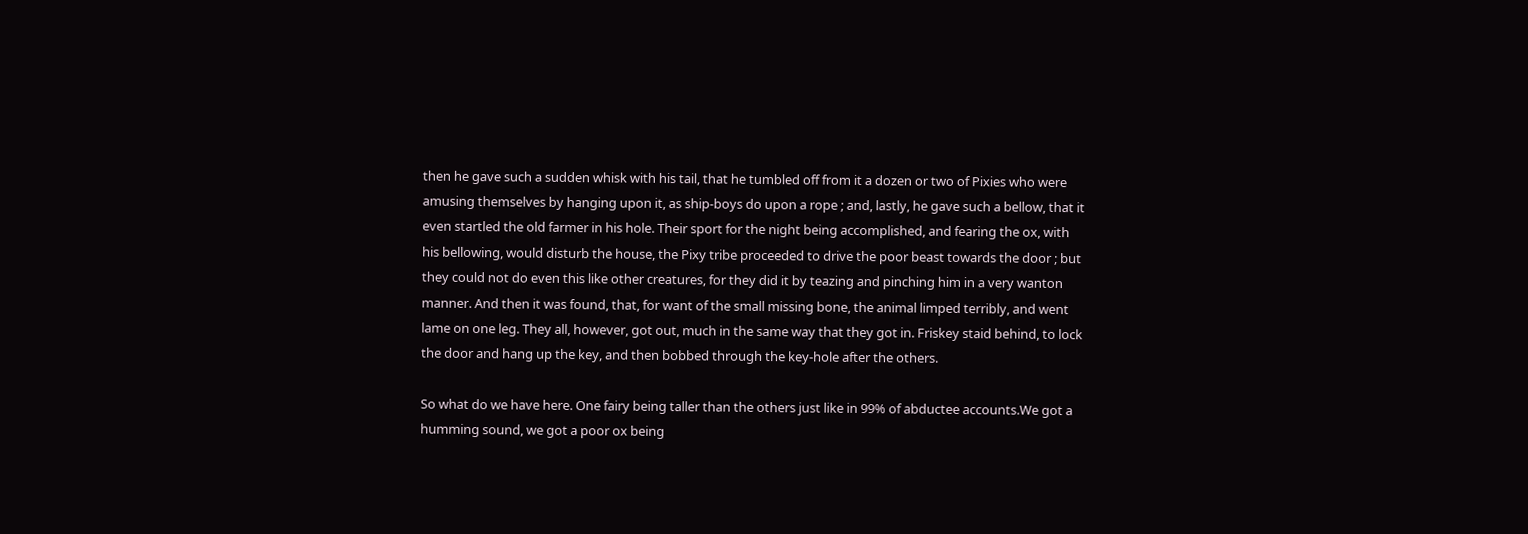then he gave such a sudden whisk with his tail, that he tumbled off from it a dozen or two of Pixies who were amusing themselves by hanging upon it, as ship-boys do upon a rope ; and, lastly, he gave such a bellow, that it even startled the old farmer in his hole. Their sport for the night being accomplished, and fearing the ox, with his bellowing, would disturb the house, the Pixy tribe proceeded to drive the poor beast towards the door ; but they could not do even this like other creatures, for they did it by teazing and pinching him in a very wanton manner. And then it was found, that, for want of the small missing bone, the animal limped terribly, and went lame on one leg. They all, however, got out, much in the same way that they got in. Friskey staid behind, to lock the door and hang up the key, and then bobbed through the key-hole after the others.

So what do we have here. One fairy being taller than the others just like in 99% of abductee accounts.We got a humming sound, we got a poor ox being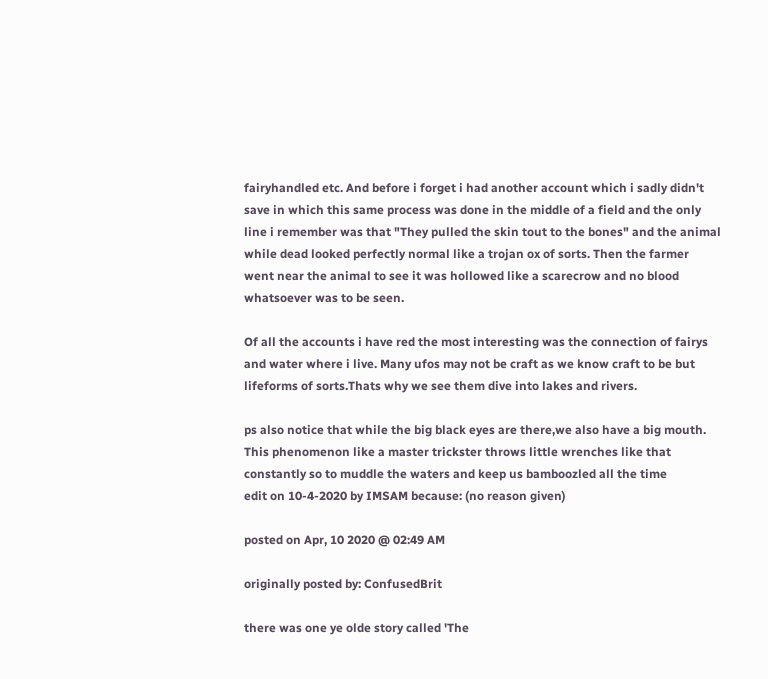fairyhandled etc. And before i forget i had another account which i sadly didn't save in which this same process was done in the middle of a field and the only line i remember was that "They pulled the skin tout to the bones" and the animal while dead looked perfectly normal like a trojan ox of sorts. Then the farmer went near the animal to see it was hollowed like a scarecrow and no blood whatsoever was to be seen.

Of all the accounts i have red the most interesting was the connection of fairys and water where i live. Many ufos may not be craft as we know craft to be but lifeforms of sorts.Thats why we see them dive into lakes and rivers.

ps also notice that while the big black eyes are there,we also have a big mouth. This phenomenon like a master trickster throws little wrenches like that constantly so to muddle the waters and keep us bamboozled all the time
edit on 10-4-2020 by IMSAM because: (no reason given)

posted on Apr, 10 2020 @ 02:49 AM

originally posted by: ConfusedBrit

there was one ye olde story called 'The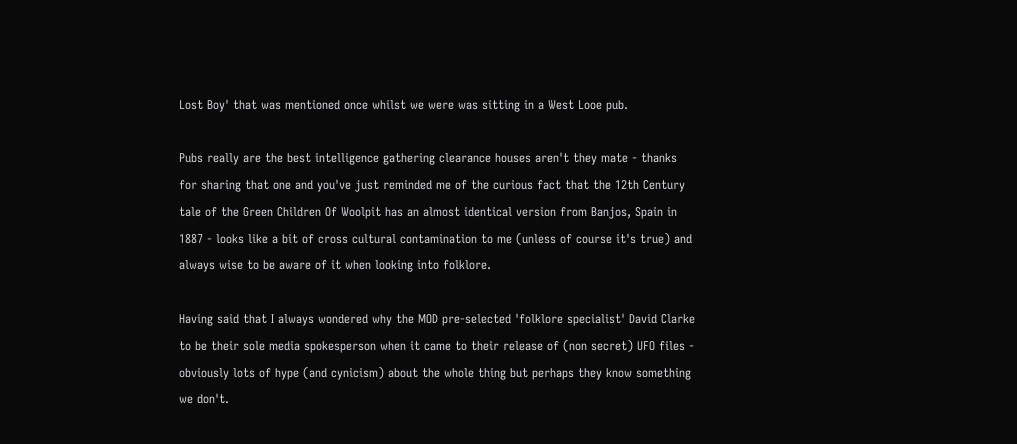Lost Boy' that was mentioned once whilst we were was sitting in a West Looe pub.

Pubs really are the best intelligence gathering clearance houses aren't they mate - thanks for sharing that one and you've just reminded me of the curious fact that the 12th Century tale of the Green Children Of Woolpit has an almost identical version from Banjos, Spain in 1887 - looks like a bit of cross cultural contamination to me (unless of course it's true) and always wise to be aware of it when looking into folklore.

Having said that I always wondered why the MOD pre-selected 'folklore specialist' David Clarke to be their sole media spokesperson when it came to their release of (non secret) UFO files - obviously lots of hype (and cynicism) about the whole thing but perhaps they know something we don't.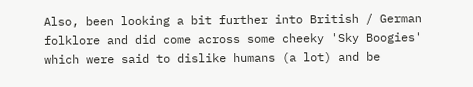Also, been looking a bit further into British / German folklore and did come across some cheeky 'Sky Boogies' which were said to dislike humans (a lot) and be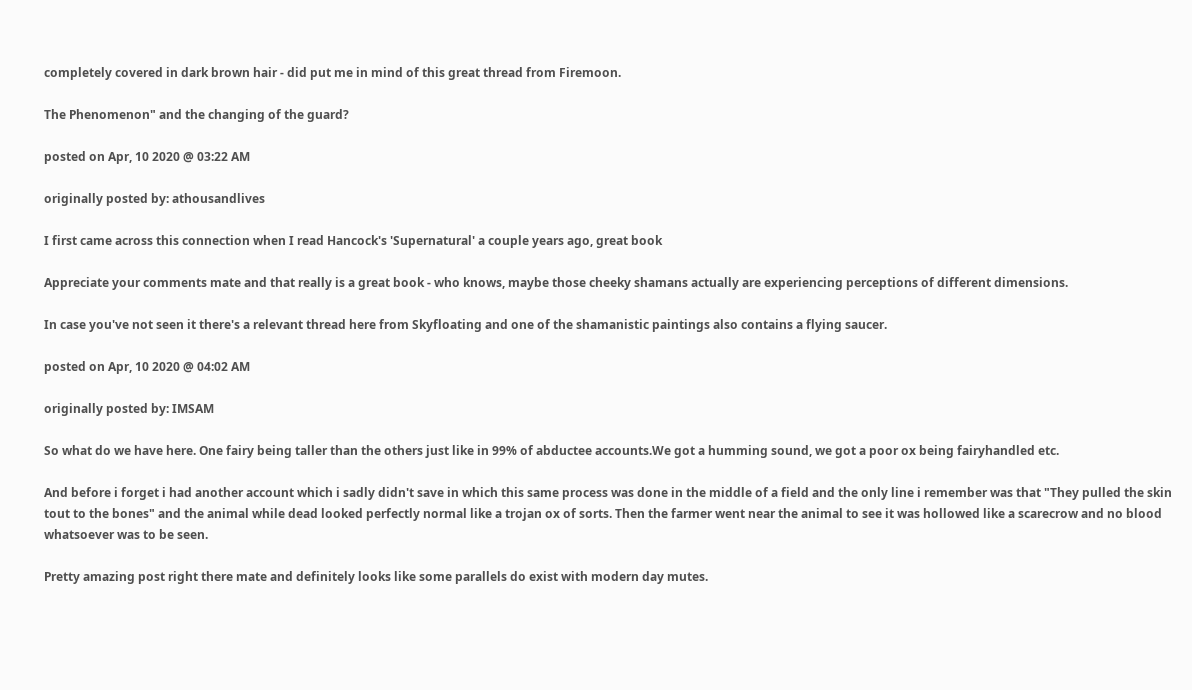completely covered in dark brown hair - did put me in mind of this great thread from Firemoon.

The Phenomenon" and the changing of the guard?

posted on Apr, 10 2020 @ 03:22 AM

originally posted by: athousandlives

I first came across this connection when I read Hancock's 'Supernatural' a couple years ago, great book

Appreciate your comments mate and that really is a great book - who knows, maybe those cheeky shamans actually are experiencing perceptions of different dimensions.

In case you've not seen it there's a relevant thread here from Skyfloating and one of the shamanistic paintings also contains a flying saucer.

posted on Apr, 10 2020 @ 04:02 AM

originally posted by: IMSAM

So what do we have here. One fairy being taller than the others just like in 99% of abductee accounts.We got a humming sound, we got a poor ox being fairyhandled etc.

And before i forget i had another account which i sadly didn't save in which this same process was done in the middle of a field and the only line i remember was that "They pulled the skin tout to the bones" and the animal while dead looked perfectly normal like a trojan ox of sorts. Then the farmer went near the animal to see it was hollowed like a scarecrow and no blood whatsoever was to be seen.

Pretty amazing post right there mate and definitely looks like some parallels do exist with modern day mutes.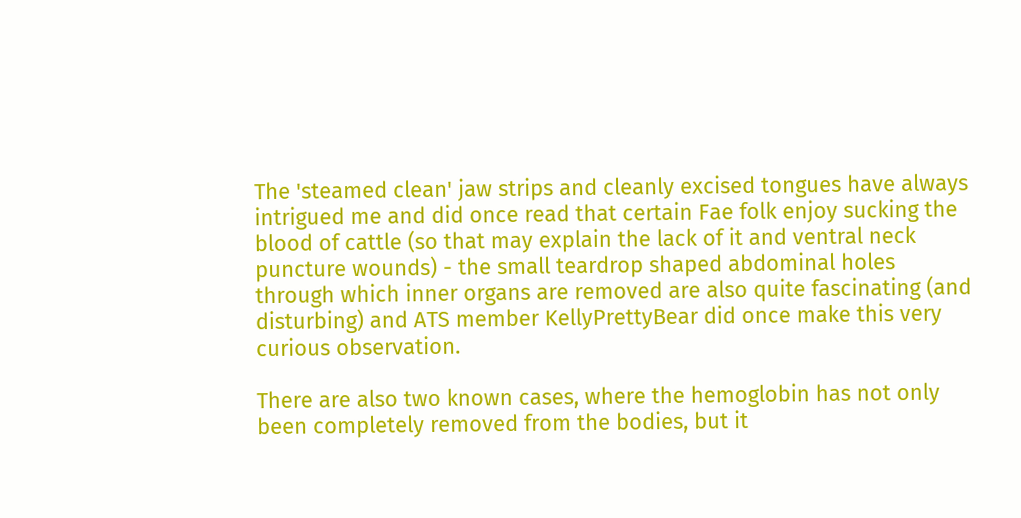The 'steamed clean' jaw strips and cleanly excised tongues have always intrigued me and did once read that certain Fae folk enjoy sucking the blood of cattle (so that may explain the lack of it and ventral neck puncture wounds) - the small teardrop shaped abdominal holes through which inner organs are removed are also quite fascinating (and disturbing) and ATS member KellyPrettyBear did once make this very curious observation.

There are also two known cases, where the hemoglobin has not only been completely removed from the bodies, but it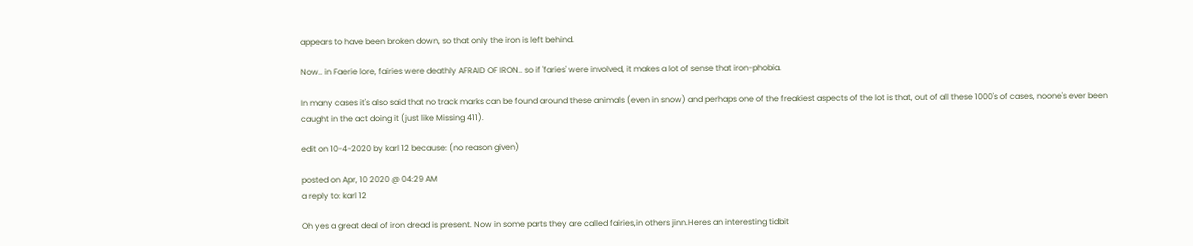appears to have been broken down, so that only the iron is left behind.

Now.. in Faerie lore, fairies were deathly AFRAID OF IRON.. so if 'faries' were involved, it makes a lot of sense that iron-phobia.

In many cases it's also said that no track marks can be found around these animals (even in snow) and perhaps one of the freakiest aspects of the lot is that, out of all these 1000's of cases, noone's ever been caught in the act doing it (just like Missing 411).

edit on 10-4-2020 by karl 12 because: (no reason given)

posted on Apr, 10 2020 @ 04:29 AM
a reply to: karl 12

Oh yes a great deal of iron dread is present. Now in some parts they are called fairies,in others jinn.Heres an interesting tidbit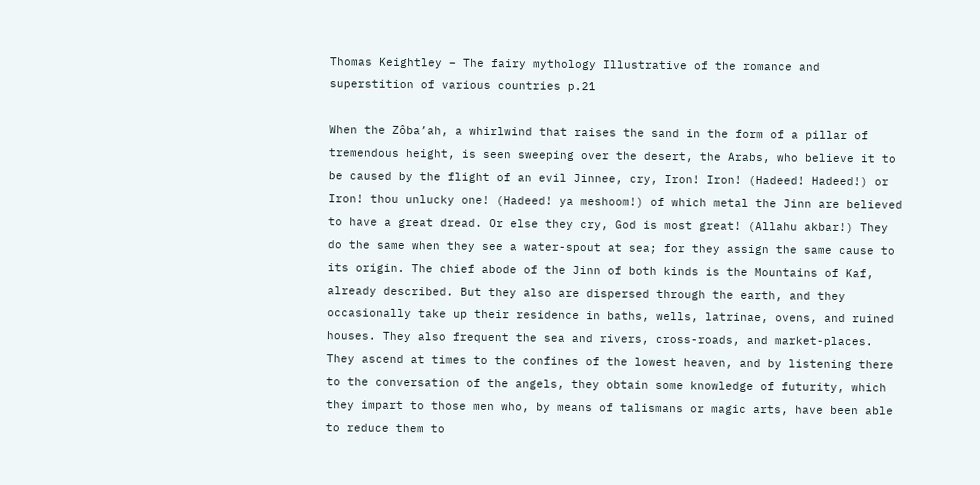Thomas Keightley – The fairy mythology Illustrative of the romance and superstition of various countries p.21

When the Zôba’ah, a whirlwind that raises the sand in the form of a pillar of tremendous height, is seen sweeping over the desert, the Arabs, who believe it to be caused by the flight of an evil Jinnee, cry, Iron! Iron! (Hadeed! Hadeed!) or Iron! thou unlucky one! (Hadeed! ya meshoom!) of which metal the Jinn are believed to have a great dread. Or else they cry, God is most great! (Allahu akbar!) They do the same when they see a water-spout at sea; for they assign the same cause to its origin. The chief abode of the Jinn of both kinds is the Mountains of Kaf, already described. But they also are dispersed through the earth, and they occasionally take up their residence in baths, wells, latrinae, ovens, and ruined houses. They also frequent the sea and rivers, cross-roads, and market-places. They ascend at times to the confines of the lowest heaven, and by listening there to the conversation of the angels, they obtain some knowledge of futurity, which they impart to those men who, by means of talismans or magic arts, have been able to reduce them to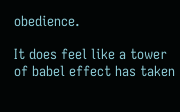obedience.

It does feel like a tower of babel effect has taken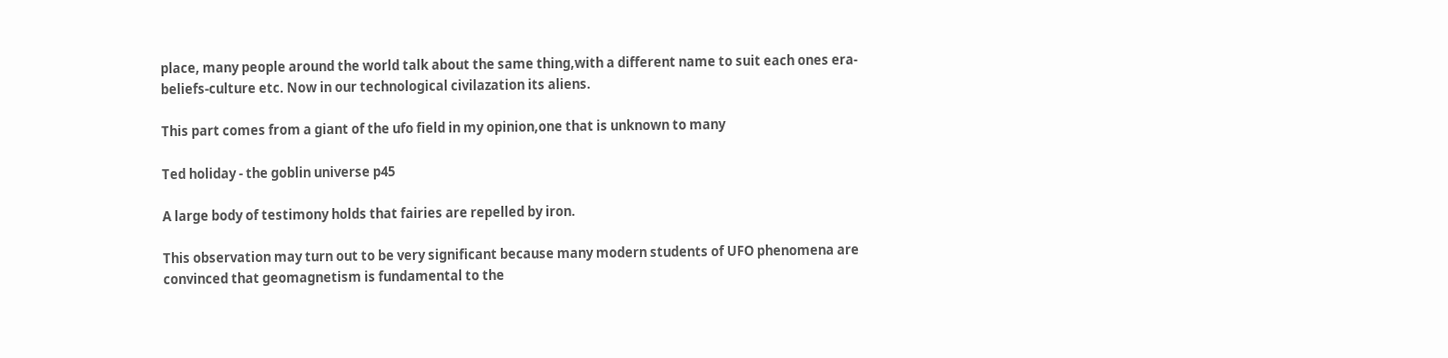place, many people around the world talk about the same thing,with a different name to suit each ones era-beliefs-culture etc. Now in our technological civilazation its aliens.

This part comes from a giant of the ufo field in my opinion,one that is unknown to many

Ted holiday - the goblin universe p45

A large body of testimony holds that fairies are repelled by iron.

This observation may turn out to be very significant because many modern students of UFO phenomena are convinced that geomagnetism is fundamental to the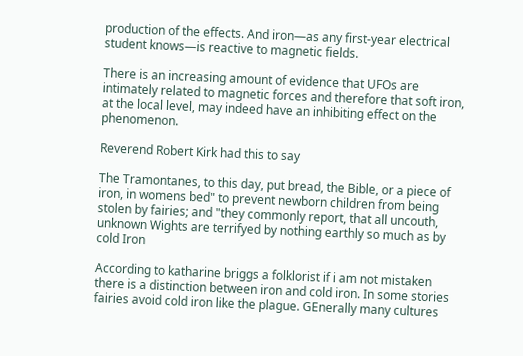production of the effects. And iron—as any first-year electrical student knows—is reactive to magnetic fields.

There is an increasing amount of evidence that UFOs are intimately related to magnetic forces and therefore that soft iron, at the local level, may indeed have an inhibiting effect on the phenomenon.

Reverend Robert Kirk had this to say

The Tramontanes, to this day, put bread, the Bible, or a piece of iron, in womens bed" to prevent newborn children from being stolen by fairies; and "they commonly report, that all uncouth, unknown Wights are terrifyed by nothing earthly so much as by cold Iron

According to katharine briggs a folklorist if i am not mistaken there is a distinction between iron and cold iron. In some stories fairies avoid cold iron like the plague. GEnerally many cultures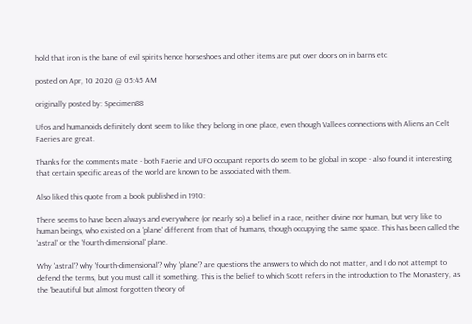hold that iron is the bane of evil spirits hence horseshoes and other items are put over doors on in barns etc

posted on Apr, 10 2020 @ 05:45 AM

originally posted by: Specimen88

Ufos and humanoids definitely dont seem to like they belong in one place, even though Vallees connections with Aliens an Celt Faeries are great.

Thanks for the comments mate - both Faerie and UFO occupant reports do seem to be global in scope - also found it interesting that certain specific areas of the world are known to be associated with them.

Also liked this quote from a book published in 1910:

There seems to have been always and everywhere (or nearly so) a belief in a race, neither divine nor human, but very like to human beings, who existed on a 'plane' different from that of humans, though occupying the same space. This has been called the 'astral' or the 'fourth-dimensional' plane.

Why 'astral'? why 'fourth-dimensional'? why 'plane'? are questions the answers to which do not matter, and I do not attempt to defend the terms, but you must call it something. This is the belief to which Scott refers in the introduction to The Monastery, as the 'beautiful but almost forgotten theory of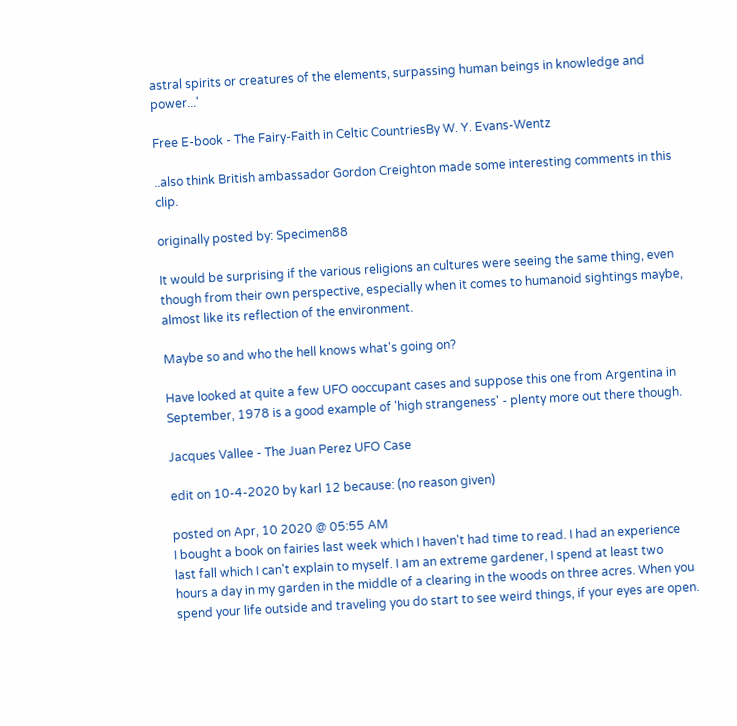astral spirits or creatures of the elements, surpassing human beings in knowledge and power...'

Free E-book - The Fairy-Faith in Celtic CountriesBy W. Y. Evans-Wentz

..also think British ambassador Gordon Creighton made some interesting comments in this clip.

originally posted by: Specimen88

It would be surprising if the various religions an cultures were seeing the same thing, even though from their own perspective, especially when it comes to humanoid sightings maybe, almost like its reflection of the environment.

Maybe so and who the hell knows what's going on?

Have looked at quite a few UFO ooccupant cases and suppose this one from Argentina in September, 1978 is a good example of 'high strangeness' - plenty more out there though.

Jacques Vallee - The Juan Perez UFO Case

edit on 10-4-2020 by karl 12 because: (no reason given)

posted on Apr, 10 2020 @ 05:55 AM
I bought a book on fairies last week which I haven't had time to read. I had an experience last fall which I can't explain to myself. I am an extreme gardener, I spend at least two hours a day in my garden in the middle of a clearing in the woods on three acres. When you spend your life outside and traveling you do start to see weird things, if your eyes are open.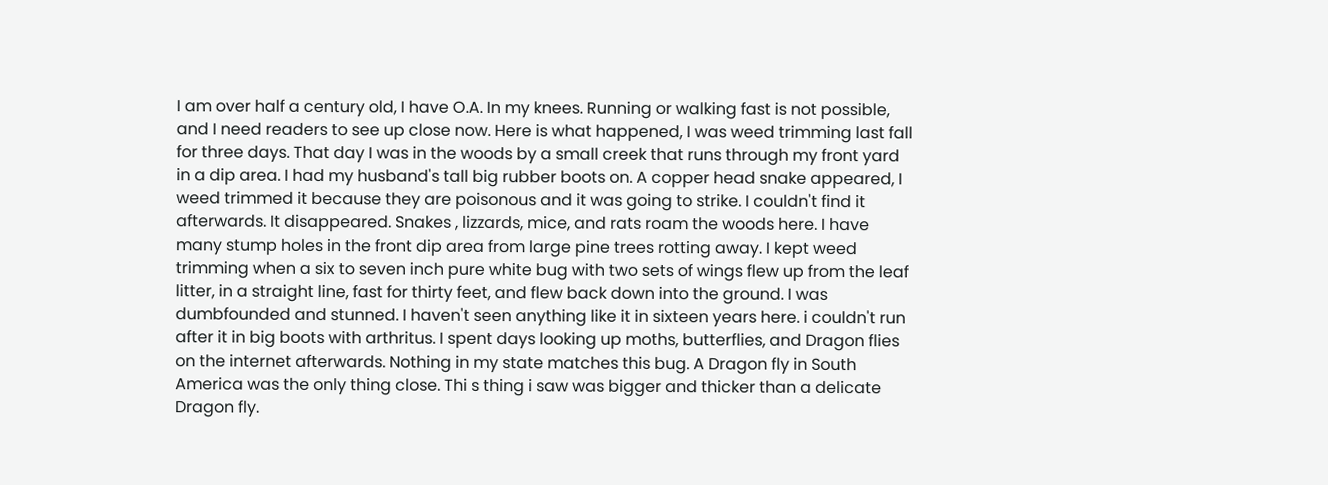I am over half a century old, I have O.A. In my knees. Running or walking fast is not possible, and I need readers to see up close now. Here is what happened, I was weed trimming last fall for three days. That day I was in the woods by a small creek that runs through my front yard in a dip area. I had my husband's tall big rubber boots on. A copper head snake appeared, I weed trimmed it because they are poisonous and it was going to strike. I couldn't find it afterwards. It disappeared. Snakes , lizzards, mice, and rats roam the woods here. I have many stump holes in the front dip area from large pine trees rotting away. I kept weed trimming when a six to seven inch pure white bug with two sets of wings flew up from the leaf litter, in a straight line, fast for thirty feet, and flew back down into the ground. I was dumbfounded and stunned. I haven't seen anything like it in sixteen years here. i couldn't run after it in big boots with arthritus. I spent days looking up moths, butterflies, and Dragon flies on the internet afterwards. Nothing in my state matches this bug. A Dragon fly in South America was the only thing close. Thi s thing i saw was bigger and thicker than a delicate Dragon fly.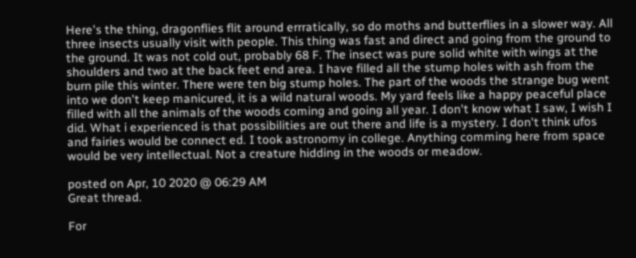Here's the thing, dragonflies flit around errratically, so do moths and butterflies in a slower way. All three insects usually visit with people. This thing was fast and direct and going from the ground to the ground. It was not cold out, probably 68 F. The insect was pure solid white with wings at the shoulders and two at the back feet end area. I have filled all the stump holes with ash from the burn pile this winter. There were ten big stump holes. The part of the woods the strange bug went into we don't keep manicured, it is a wild natural woods. My yard feels like a happy peaceful place filled with all the animals of the woods coming and going all year. I don't know what I saw, I wish I did. What i experienced is that possibilities are out there and life is a mystery. I don't think ufos and fairies would be connect ed. I took astronomy in college. Anything comming here from space would be very intellectual. Not a creature hidding in the woods or meadow.

posted on Apr, 10 2020 @ 06:29 AM
Great thread.

For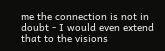me the connection is not in doubt - I would even extend that to the visions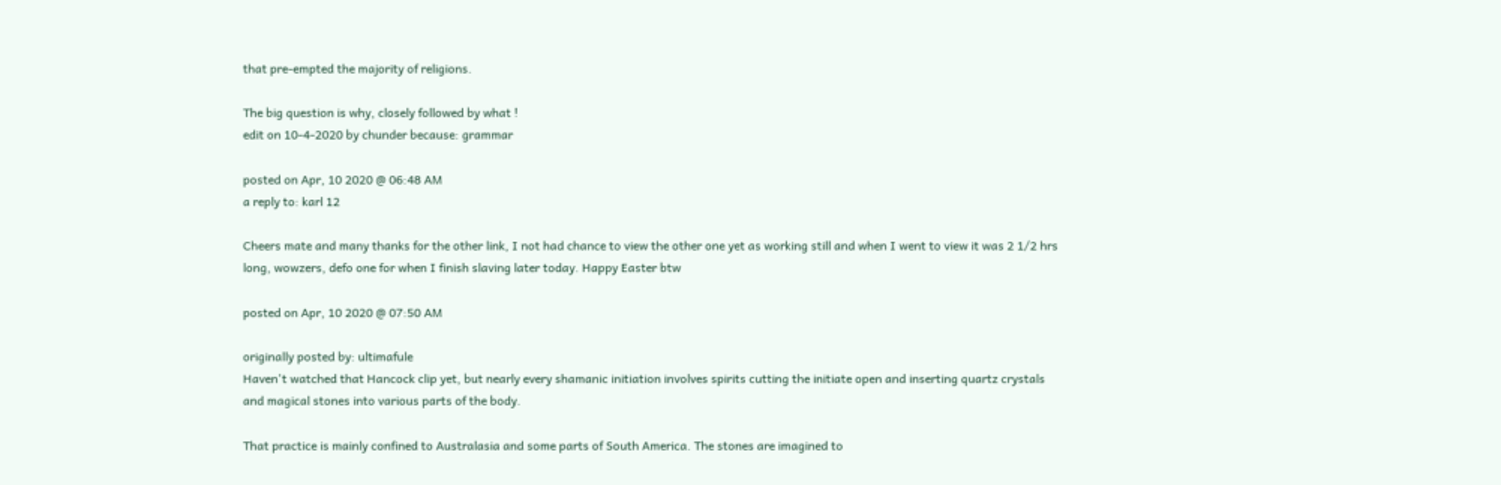that pre-empted the majority of religions.

The big question is why, closely followed by what !
edit on 10-4-2020 by chunder because: grammar

posted on Apr, 10 2020 @ 06:48 AM
a reply to: karl 12

Cheers mate and many thanks for the other link, I not had chance to view the other one yet as working still and when I went to view it was 2 1/2 hrs long, wowzers, defo one for when I finish slaving later today. Happy Easter btw

posted on Apr, 10 2020 @ 07:50 AM

originally posted by: ultimafule
Haven't watched that Hancock clip yet, but nearly every shamanic initiation involves spirits cutting the initiate open and inserting quartz crystals and magical stones into various parts of the body.

That practice is mainly confined to Australasia and some parts of South America. The stones are imagined to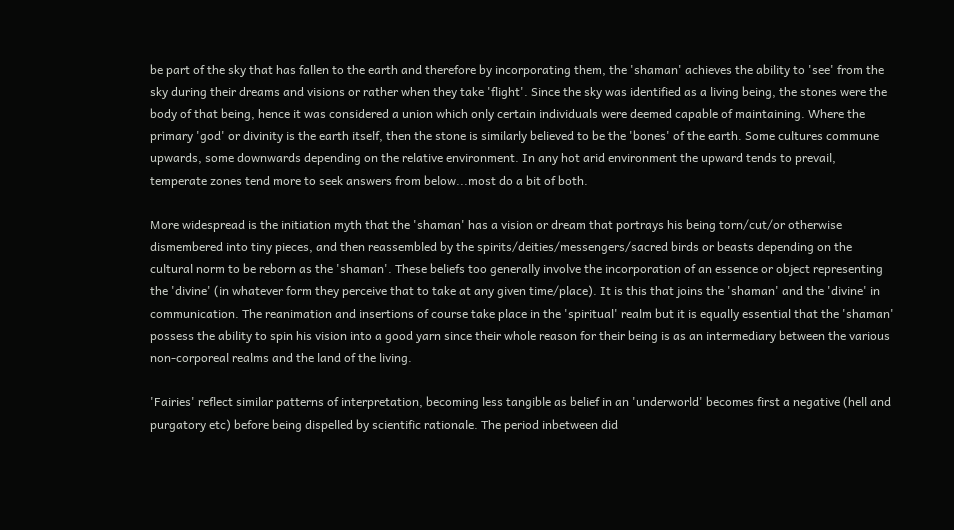be part of the sky that has fallen to the earth and therefore by incorporating them, the 'shaman' achieves the ability to 'see' from the sky during their dreams and visions or rather when they take 'flight'. Since the sky was identified as a living being, the stones were the body of that being, hence it was considered a union which only certain individuals were deemed capable of maintaining. Where the primary 'god' or divinity is the earth itself, then the stone is similarly believed to be the 'bones' of the earth. Some cultures commune upwards, some downwards depending on the relative environment. In any hot arid environment the upward tends to prevail, temperate zones tend more to seek answers from below...most do a bit of both.

More widespread is the initiation myth that the 'shaman' has a vision or dream that portrays his being torn/cut/or otherwise dismembered into tiny pieces, and then reassembled by the spirits/deities/messengers/sacred birds or beasts depending on the cultural norm to be reborn as the 'shaman'. These beliefs too generally involve the incorporation of an essence or object representing the 'divine' (in whatever form they perceive that to take at any given time/place). It is this that joins the 'shaman' and the 'divine' in communication. The reanimation and insertions of course take place in the 'spiritual' realm but it is equally essential that the 'shaman' possess the ability to spin his vision into a good yarn since their whole reason for their being is as an intermediary between the various non-corporeal realms and the land of the living.

'Fairies' reflect similar patterns of interpretation, becoming less tangible as belief in an 'underworld' becomes first a negative (hell and purgatory etc) before being dispelled by scientific rationale. The period inbetween did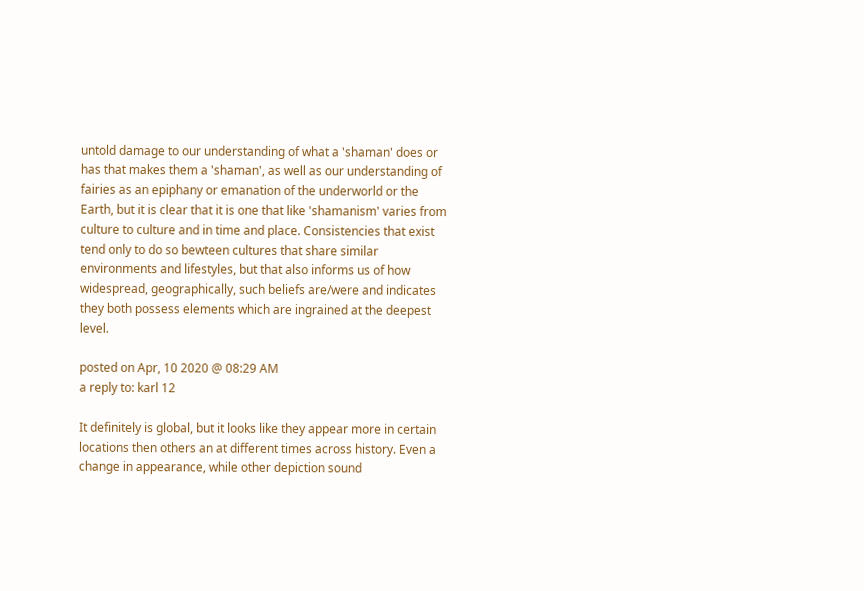untold damage to our understanding of what a 'shaman' does or has that makes them a 'shaman', as well as our understanding of fairies as an epiphany or emanation of the underworld or the Earth, but it is clear that it is one that like 'shamanism' varies from culture to culture and in time and place. Consistencies that exist tend only to do so bewteen cultures that share similar environments and lifestyles, but that also informs us of how widespread, geographically, such beliefs are/were and indicates they both possess elements which are ingrained at the deepest level.

posted on Apr, 10 2020 @ 08:29 AM
a reply to: karl 12

It definitely is global, but it looks like they appear more in certain locations then others an at different times across history. Even a change in appearance, while other depiction sound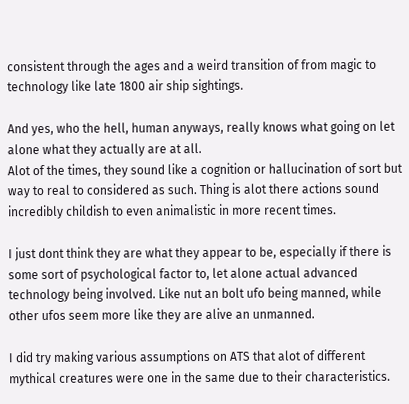consistent through the ages and a weird transition of from magic to technology like late 1800 air ship sightings.

And yes, who the hell, human anyways, really knows what going on let alone what they actually are at all.
Alot of the times, they sound like a cognition or hallucination of sort but way to real to considered as such. Thing is alot there actions sound incredibly childish to even animalistic in more recent times.

I just dont think they are what they appear to be, especially if there is some sort of psychological factor to, let alone actual advanced technology being involved. Like nut an bolt ufo being manned, while other ufos seem more like they are alive an unmanned.

I did try making various assumptions on ATS that alot of different mythical creatures were one in the same due to their characteristics.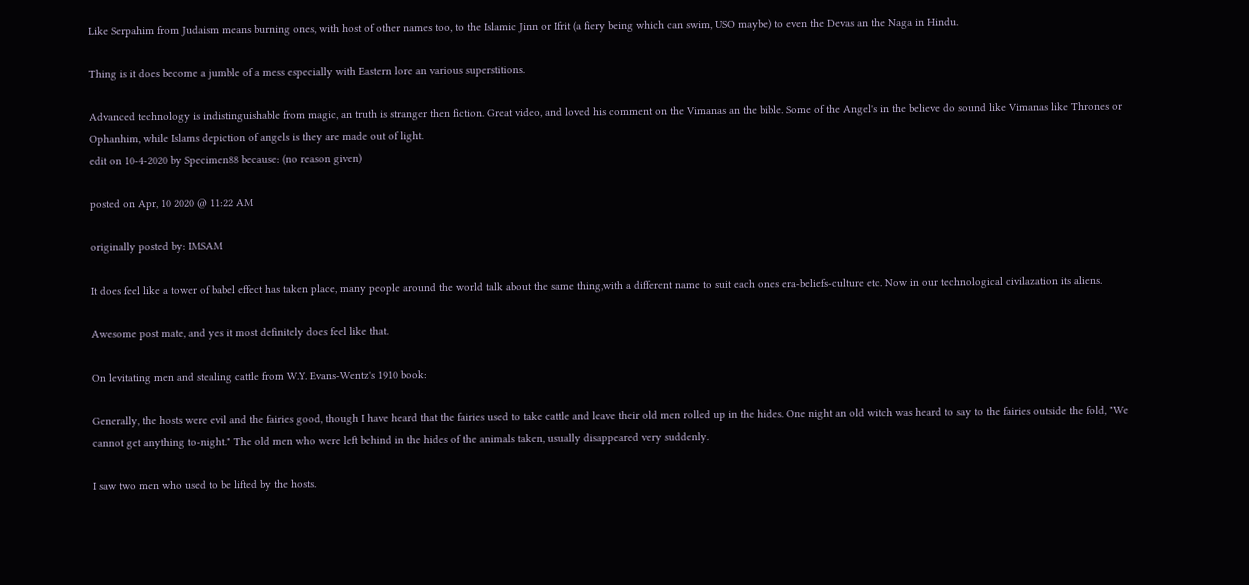Like Serpahim from Judaism means burning ones, with host of other names too, to the Islamic Jinn or Ifrit (a fiery being which can swim, USO maybe) to even the Devas an the Naga in Hindu.

Thing is it does become a jumble of a mess especially with Eastern lore an various superstitions.

Advanced technology is indistinguishable from magic, an truth is stranger then fiction. Great video, and loved his comment on the Vimanas an the bible. Some of the Angel's in the believe do sound like Vimanas like Thrones or Ophanhim, while Islams depiction of angels is they are made out of light.
edit on 10-4-2020 by Specimen88 because: (no reason given)

posted on Apr, 10 2020 @ 11:22 AM

originally posted by: IMSAM

It does feel like a tower of babel effect has taken place, many people around the world talk about the same thing,with a different name to suit each ones era-beliefs-culture etc. Now in our technological civilazation its aliens.

Awesome post mate, and yes it most definitely does feel like that.

On levitating men and stealing cattle from W.Y. Evans-Wentz's 1910 book:

Generally, the hosts were evil and the fairies good, though I have heard that the fairies used to take cattle and leave their old men rolled up in the hides. One night an old witch was heard to say to the fairies outside the fold, "We cannot get anything to-night." The old men who were left behind in the hides of the animals taken, usually disappeared very suddenly.

I saw two men who used to be lifted by the hosts.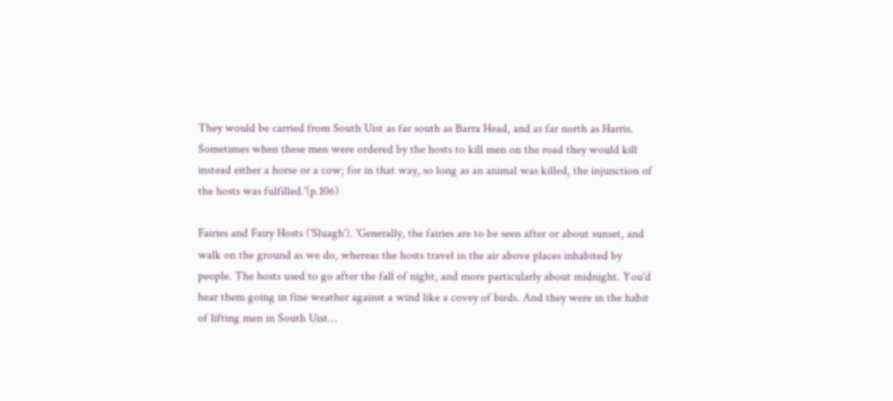They would be carried from South Uist as far south as Barra Head, and as far north as Harris.
Sometimes when these men were ordered by the hosts to kill men on the road they would kill instead either a horse or a cow; for in that way, so long as an animal was killed, the injunction of the hosts was fulfilled.'(p.106)

Fairies and Fairy Hosts ('Sluagh'). 'Generally, the fairies are to be seen after or about sunset, and walk on the ground as we do, whereas the hosts travel in the air above places inhabited by people. The hosts used to go after the fall of night, and more particularly about midnight. You'd hear them going in fine weather against a wind like a covey of birds. And they were in the habit of lifting men in South Uist…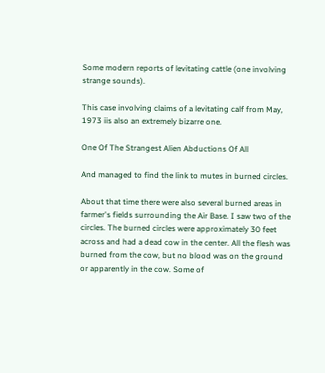Some modern reports of levitating cattle (one involving strange sounds).

This case involving claims of a levitating calf from May, 1973 iis also an extremely bizarre one.

One Of The Strangest Alien Abductions Of All

And managed to find the link to mutes in burned circles.

About that time there were also several burned areas in farmer's fields surrounding the Air Base. I saw two of the circles. The burned circles were approximately 30 feet across and had a dead cow in the center. All the flesh was burned from the cow, but no blood was on the ground or apparently in the cow. Some of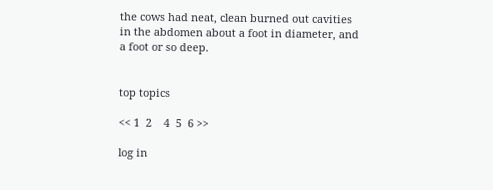the cows had neat, clean burned out cavities in the abdomen about a foot in diameter, and a foot or so deep.


top topics

<< 1  2    4  5  6 >>

log in